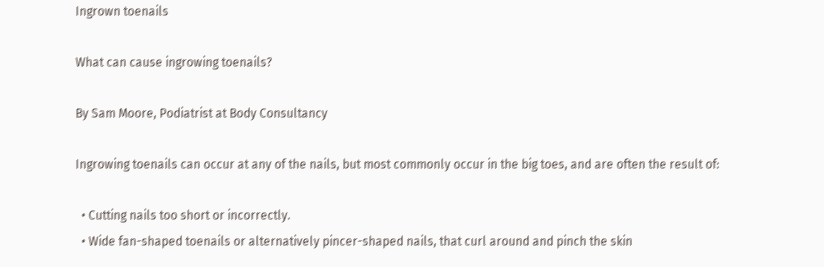Ingrown toenails

What can cause ingrowing toenails?

By Sam Moore, Podiatrist at Body Consultancy

Ingrowing toenails can occur at any of the nails, but most commonly occur in the big toes, and are often the result of:

  • Cutting nails too short or incorrectly.
  • Wide fan-shaped toenails or alternatively pincer-shaped nails, that curl around and pinch the skin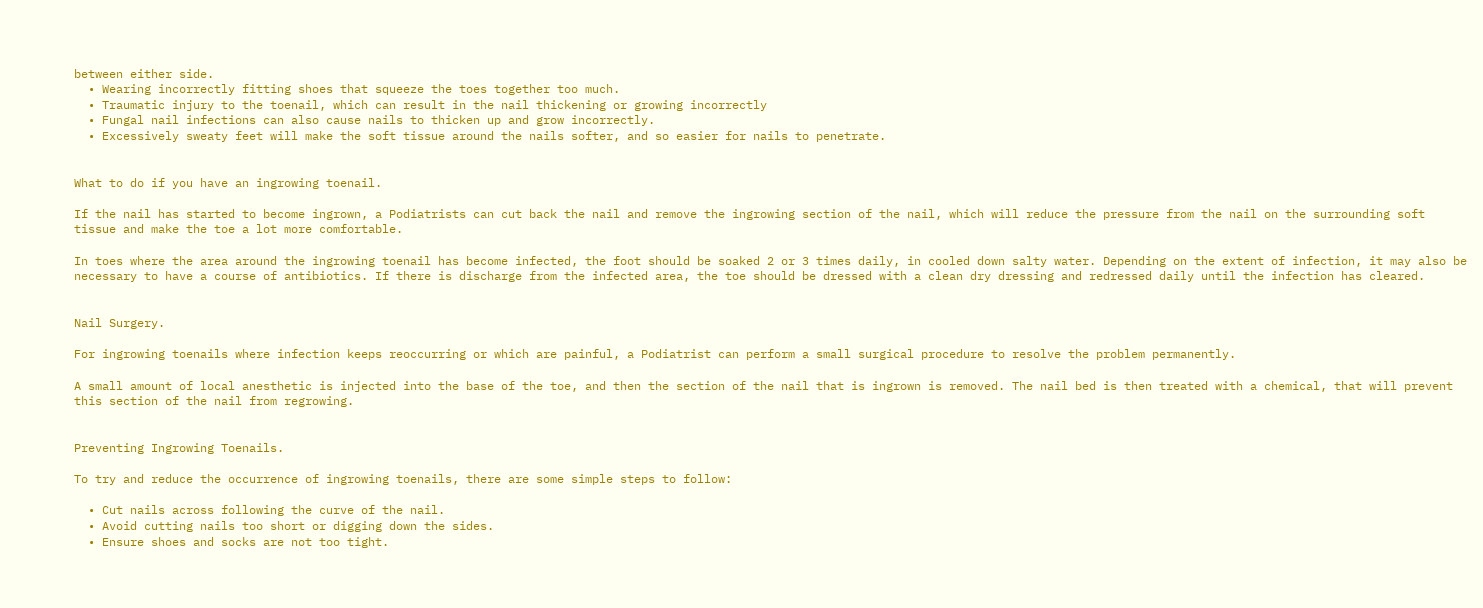between either side.
  • Wearing incorrectly fitting shoes that squeeze the toes together too much.
  • Traumatic injury to the toenail, which can result in the nail thickening or growing incorrectly
  • Fungal nail infections can also cause nails to thicken up and grow incorrectly.
  • Excessively sweaty feet will make the soft tissue around the nails softer, and so easier for nails to penetrate.


What to do if you have an ingrowing toenail.

If the nail has started to become ingrown, a Podiatrists can cut back the nail and remove the ingrowing section of the nail, which will reduce the pressure from the nail on the surrounding soft tissue and make the toe a lot more comfortable.

In toes where the area around the ingrowing toenail has become infected, the foot should be soaked 2 or 3 times daily, in cooled down salty water. Depending on the extent of infection, it may also be necessary to have a course of antibiotics. If there is discharge from the infected area, the toe should be dressed with a clean dry dressing and redressed daily until the infection has cleared.


Nail Surgery.

For ingrowing toenails where infection keeps reoccurring or which are painful, a Podiatrist can perform a small surgical procedure to resolve the problem permanently.

A small amount of local anesthetic is injected into the base of the toe, and then the section of the nail that is ingrown is removed. The nail bed is then treated with a chemical, that will prevent this section of the nail from regrowing.


Preventing Ingrowing Toenails.

To try and reduce the occurrence of ingrowing toenails, there are some simple steps to follow:

  • Cut nails across following the curve of the nail.
  • Avoid cutting nails too short or digging down the sides.
  • Ensure shoes and socks are not too tight.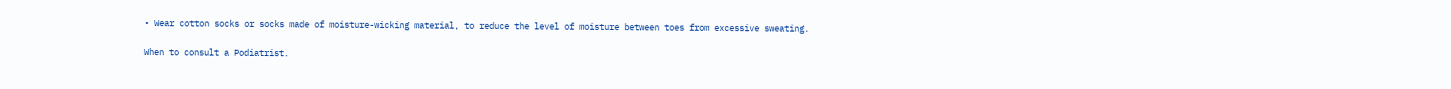• Wear cotton socks or socks made of moisture-wicking material, to reduce the level of moisture between toes from excessive sweating.

When to consult a Podiatrist.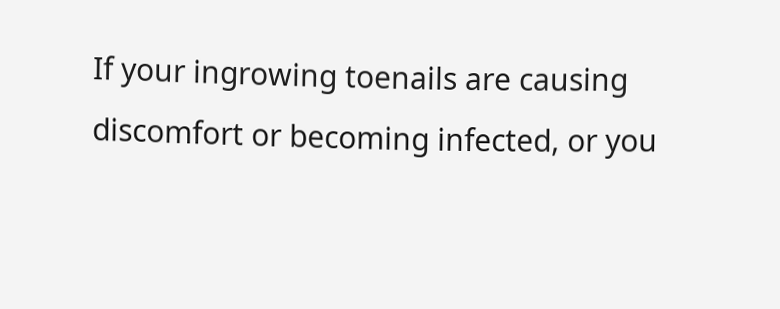If your ingrowing toenails are causing discomfort or becoming infected, or you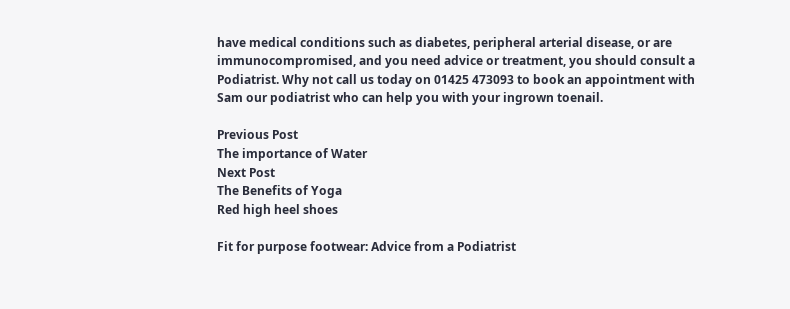have medical conditions such as diabetes, peripheral arterial disease, or are immunocompromised, and you need advice or treatment, you should consult a Podiatrist. Why not call us today on 01425 473093 to book an appointment with Sam our podiatrist who can help you with your ingrown toenail.

Previous Post
The importance of Water
Next Post
The Benefits of Yoga
Red high heel shoes

Fit for purpose footwear: Advice from a Podiatrist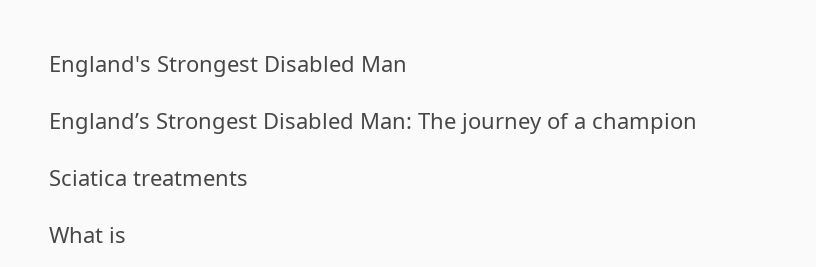England's Strongest Disabled Man

England’s Strongest Disabled Man: The journey of a champion

Sciatica treatments

What is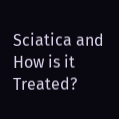Sciatica and How is it Treated?